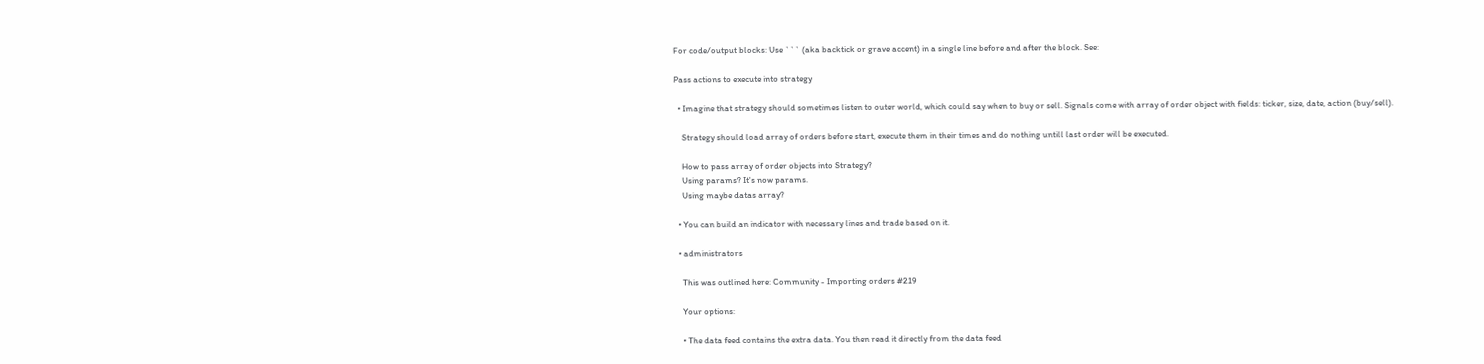For code/output blocks: Use ``` (aka backtick or grave accent) in a single line before and after the block. See:

Pass actions to execute into strategy

  • Imagine that strategy should sometimes listen to outer world, which could say when to buy or sell. Signals come with array of order object with fields: ticker, size, date, action (buy/sell).

    Strategy should load array of orders before start, execute them in their times and do nothing untill last order will be executed.

    How to pass array of order objects into Strategy?
    Using params? It's now params.
    Using maybe datas array?

  • You can build an indicator with necessary lines and trade based on it.

  • administrators

    This was outlined here: Community - Importing orders #219

    Your options:

    • The data feed contains the extra data. You then read it directly from the data feed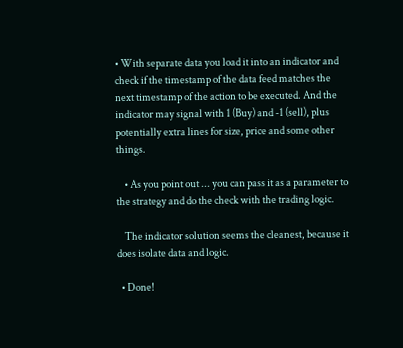• With separate data you load it into an indicator and check if the timestamp of the data feed matches the next timestamp of the action to be executed. And the indicator may signal with 1 (Buy) and -1 (sell), plus potentially extra lines for size, price and some other things.

    • As you point out ... you can pass it as a parameter to the strategy and do the check with the trading logic.

    The indicator solution seems the cleanest, because it does isolate data and logic.

  • Done!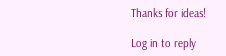Thanks for ideas!

Log in to reply